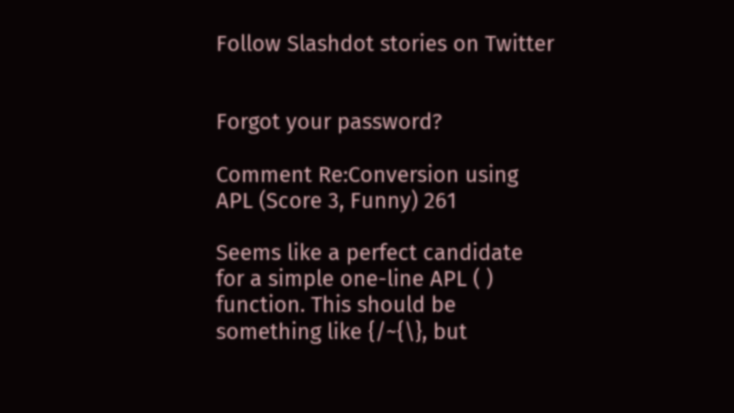Follow Slashdot stories on Twitter


Forgot your password?

Comment Re:Conversion using APL (Score 3, Funny) 261

Seems like a perfect candidate for a simple one-line APL ( ) function. This should be something like {/~{\}, but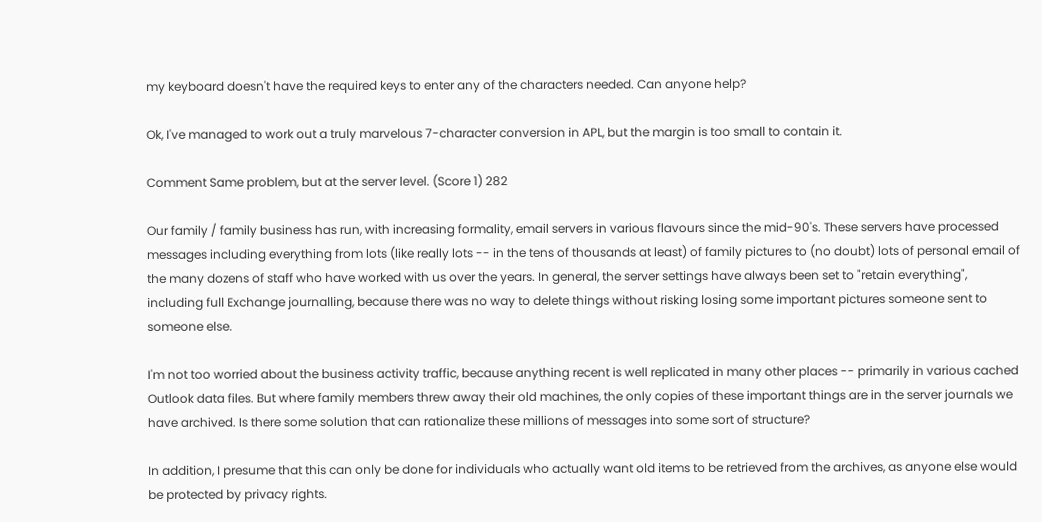my keyboard doesn't have the required keys to enter any of the characters needed. Can anyone help?

Ok, I've managed to work out a truly marvelous 7-character conversion in APL, but the margin is too small to contain it.

Comment Same problem, but at the server level. (Score 1) 282

Our family / family business has run, with increasing formality, email servers in various flavours since the mid-90's. These servers have processed messages including everything from lots (like really lots -- in the tens of thousands at least) of family pictures to (no doubt) lots of personal email of the many dozens of staff who have worked with us over the years. In general, the server settings have always been set to "retain everything", including full Exchange journalling, because there was no way to delete things without risking losing some important pictures someone sent to someone else.

I'm not too worried about the business activity traffic, because anything recent is well replicated in many other places -- primarily in various cached Outlook data files. But where family members threw away their old machines, the only copies of these important things are in the server journals we have archived. Is there some solution that can rationalize these millions of messages into some sort of structure?

In addition, I presume that this can only be done for individuals who actually want old items to be retrieved from the archives, as anyone else would be protected by privacy rights.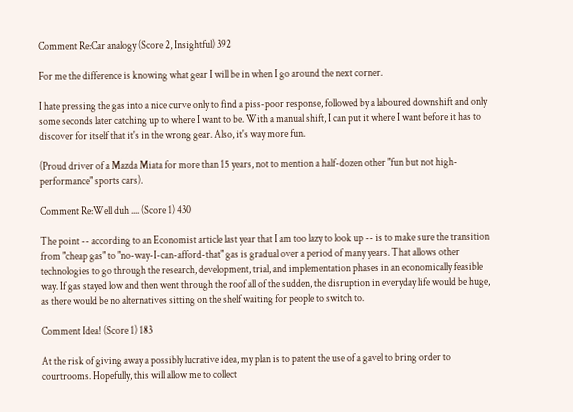Comment Re:Car analogy (Score 2, Insightful) 392

For me the difference is knowing what gear I will be in when I go around the next corner.

I hate pressing the gas into a nice curve only to find a piss-poor response, followed by a laboured downshift and only some seconds later catching up to where I want to be. With a manual shift, I can put it where I want before it has to discover for itself that it's in the wrong gear. Also, it's way more fun.

(Proud driver of a Mazda Miata for more than 15 years, not to mention a half-dozen other "fun but not high-performance" sports cars).

Comment Re:Well duh .... (Score 1) 430

The point -- according to an Economist article last year that I am too lazy to look up -- is to make sure the transition from "cheap gas" to "no-way-I-can-afford-that" gas is gradual over a period of many years. That allows other technologies to go through the research, development, trial, and implementation phases in an economically feasible way. If gas stayed low and then went through the roof all of the sudden, the disruption in everyday life would be huge, as there would be no alternatives sitting on the shelf waiting for people to switch to.

Comment Idea! (Score 1) 183

At the risk of giving away a possibly lucrative idea, my plan is to patent the use of a gavel to bring order to courtrooms. Hopefully, this will allow me to collect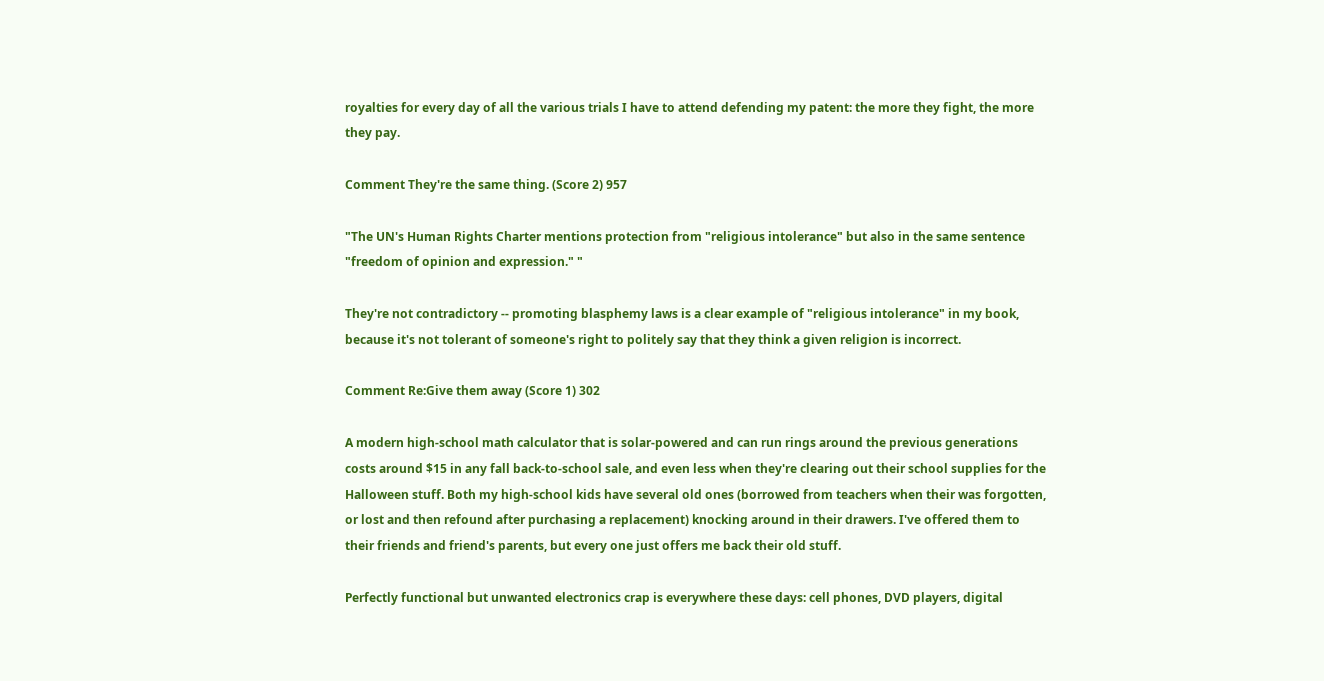royalties for every day of all the various trials I have to attend defending my patent: the more they fight, the more they pay.

Comment They're the same thing. (Score 2) 957

"The UN's Human Rights Charter mentions protection from "religious intolerance" but also in the same sentence "freedom of opinion and expression." "

They're not contradictory -- promoting blasphemy laws is a clear example of "religious intolerance" in my book, because it's not tolerant of someone's right to politely say that they think a given religion is incorrect.

Comment Re:Give them away (Score 1) 302

A modern high-school math calculator that is solar-powered and can run rings around the previous generations costs around $15 in any fall back-to-school sale, and even less when they're clearing out their school supplies for the Halloween stuff. Both my high-school kids have several old ones (borrowed from teachers when their was forgotten, or lost and then refound after purchasing a replacement) knocking around in their drawers. I've offered them to their friends and friend's parents, but every one just offers me back their old stuff.

Perfectly functional but unwanted electronics crap is everywhere these days: cell phones, DVD players, digital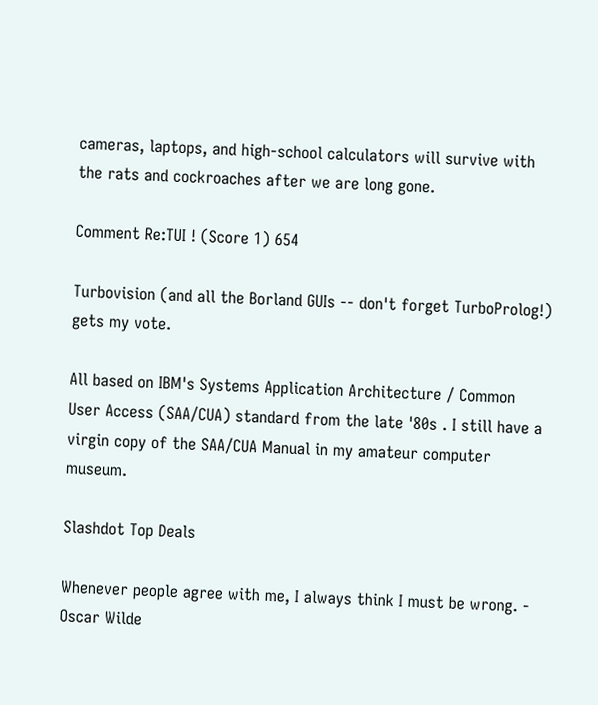cameras, laptops, and high-school calculators will survive with the rats and cockroaches after we are long gone.

Comment Re:TUI ! (Score 1) 654

Turbovision (and all the Borland GUIs -- don't forget TurboProlog!) gets my vote.

All based on IBM's Systems Application Architecture / Common User Access (SAA/CUA) standard from the late '80s . I still have a virgin copy of the SAA/CUA Manual in my amateur computer museum.

Slashdot Top Deals

Whenever people agree with me, I always think I must be wrong. - Oscar Wilde